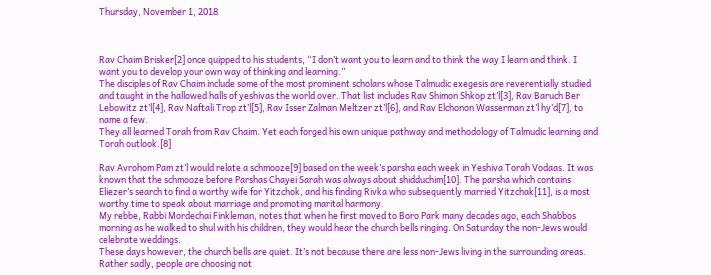Thursday, November 1, 2018



Rav Chaim Brisker[2] once quipped to his students, “I don’t want you to learn and to think the way I learn and think. I want you to develop your own way of thinking and learning.”
The disciples of Rav Chaim include some of the most prominent scholars whose Talmudic exegesis are reverentially studied and taught in the hallowed halls of yeshivas the world over. That list includes Rav Shimon Shkop zt’l[3], Rav Baruch Ber Lebowitz zt’l[4], Rav Naftali Trop zt’l[5], Rav Isser Zalman Meltzer zt’l[6], and Rav Elchonon Wasserman zt’l hy’d[7], to name a few.
They all learned Torah from Rav Chaim. Yet each forged his own unique pathway and methodology of Talmudic learning and Torah outlook.[8]

Rav Avrohom Pam zt’l would relate a schmooze[9] based on the week’s parsha each week in Yeshiva Torah Vodaas. It was known that the schmooze before Parshas Chayei Sarah was always about shidduchim[10]. The parsha which contains Eliezer’s search to find a worthy wife for Yitzchok, and his finding Rivka who subsequently married Yitzchak[11], is a most worthy time to speak about marriage and promoting marital harmony.
My rebbe, Rabbi Mordechai Finkleman, notes that when he first moved to Boro Park many decades ago, each Shabbos morning as he walked to shul with his children, they would hear the church bells ringing. On Saturday the non-Jews would celebrate weddings.
These days however, the church bells are quiet. It’s not because there are less non-Jews living in the surrounding areas. Rather sadly, people are choosing not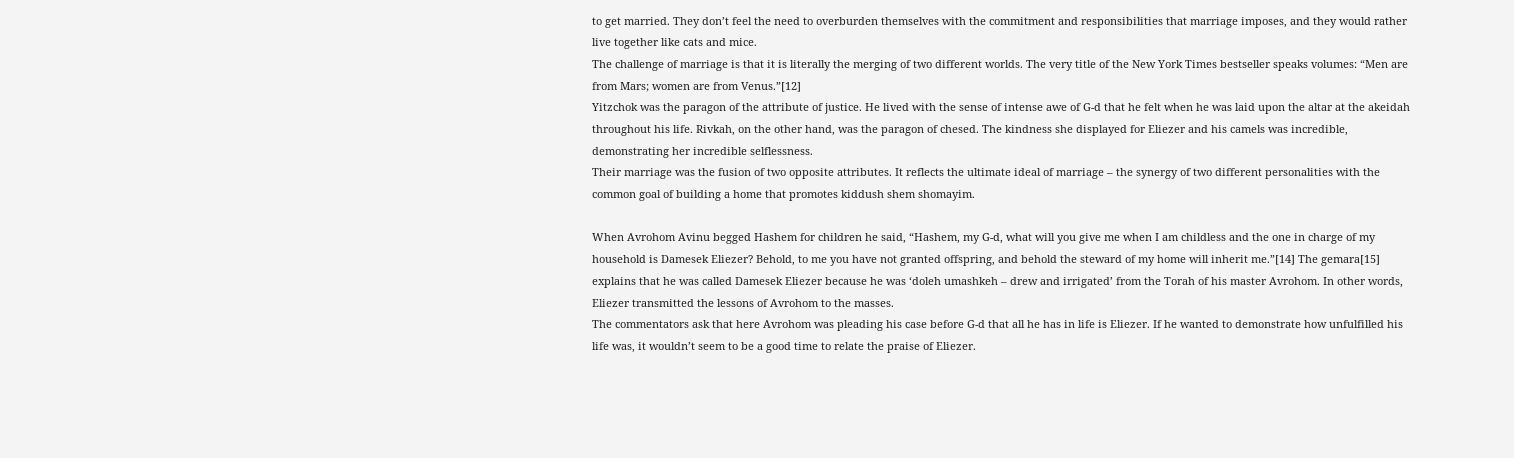to get married. They don’t feel the need to overburden themselves with the commitment and responsibilities that marriage imposes, and they would rather live together like cats and mice.
The challenge of marriage is that it is literally the merging of two different worlds. The very title of the New York Times bestseller speaks volumes: “Men are from Mars; women are from Venus.”[12]
Yitzchok was the paragon of the attribute of justice. He lived with the sense of intense awe of G-d that he felt when he was laid upon the altar at the akeidah throughout his life. Rivkah, on the other hand, was the paragon of chesed. The kindness she displayed for Eliezer and his camels was incredible, demonstrating her incredible selflessness.
Their marriage was the fusion of two opposite attributes. It reflects the ultimate ideal of marriage – the synergy of two different personalities with the common goal of building a home that promotes kiddush shem shomayim.

When Avrohom Avinu begged Hashem for children he said, “Hashem, my G-d, what will you give me when I am childless and the one in charge of my household is Damesek Eliezer? Behold, to me you have not granted offspring, and behold the steward of my home will inherit me.”[14] The gemara[15] explains that he was called Damesek Eliezer because he was ‘doleh umashkeh – drew and irrigated’ from the Torah of his master Avrohom. In other words, Eliezer transmitted the lessons of Avrohom to the masses.
The commentators ask that here Avrohom was pleading his case before G-d that all he has in life is Eliezer. If he wanted to demonstrate how unfulfilled his life was, it wouldn’t seem to be a good time to relate the praise of Eliezer.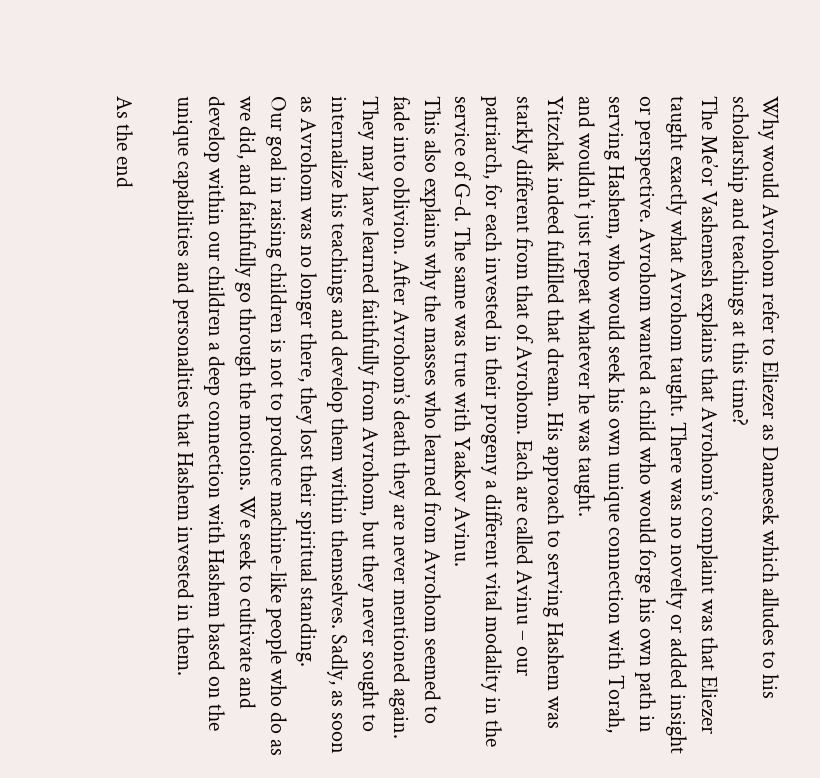Why would Avrohom refer to Eliezer as Damesek which alludes to his scholarship and teachings at this time?
The Me’or Vashemesh explains that Avrohom’s complaint was that Eliezer taught exactly what Avrohom taught. There was no novelty or added insight or perspective. Avrohom wanted a child who would forge his own path in serving Hashem, who would seek his own unique connection with Torah, and wouldn’t just repeat whatever he was taught.
Yitzchak indeed fulfilled that dream. His approach to serving Hashem was starkly different from that of Avrohom. Each are called Avinu – our patriarch, for each invested in their progeny a different vital modality in the service of G-d. The same was true with Yaakov Avinu.
This also explains why the masses who learned from Avrohom seemed to fade into oblivion. After Avrohom’s death they are never mentioned again. They may have learned faithfully from Avrohom, but they never sought to internalize his teachings and develop them within themselves. Sadly, as soon as Avrohom was no longer there, they lost their spiritual standing.
Our goal in raising children is not to produce machine-like people who do as we did, and faithfully go through the motions. We seek to cultivate and develop within our children a deep connection with Hashem based on the unique capabilities and personalities that Hashem invested in them.

As the end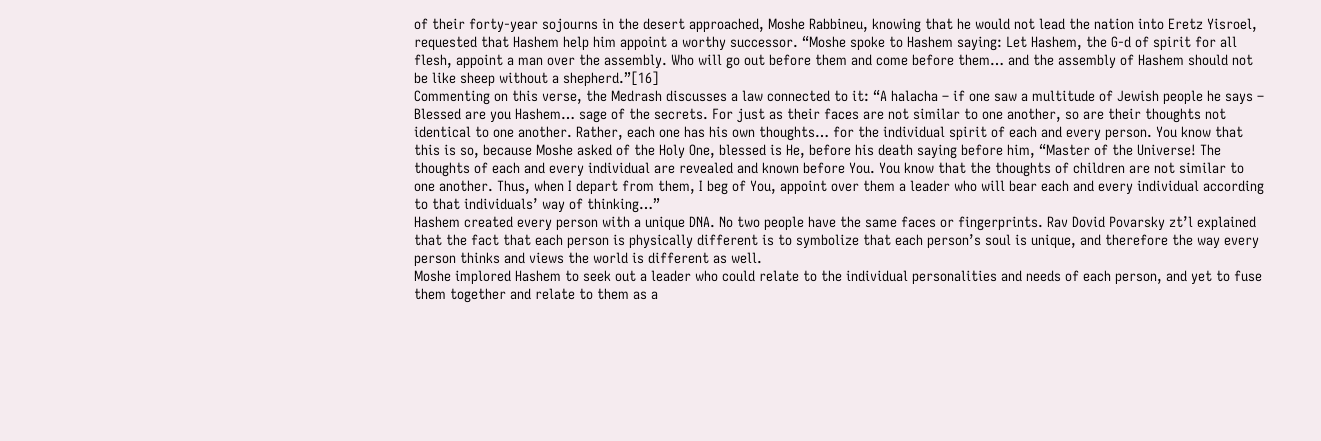of their forty-year sojourns in the desert approached, Moshe Rabbineu, knowing that he would not lead the nation into Eretz Yisroel, requested that Hashem help him appoint a worthy successor. “Moshe spoke to Hashem saying: Let Hashem, the G-d of spirit for all flesh, appoint a man over the assembly. Who will go out before them and come before them… and the assembly of Hashem should not be like sheep without a shepherd.”[16]
Commenting on this verse, the Medrash discusses a law connected to it: “A halacha – if one saw a multitude of Jewish people he says – Blessed are you Hashem… sage of the secrets. For just as their faces are not similar to one another, so are their thoughts not identical to one another. Rather, each one has his own thoughts… for the individual spirit of each and every person. You know that this is so, because Moshe asked of the Holy One, blessed is He, before his death saying before him, “Master of the Universe! The thoughts of each and every individual are revealed and known before You. You know that the thoughts of children are not similar to one another. Thus, when I depart from them, I beg of You, appoint over them a leader who will bear each and every individual according to that individuals’ way of thinking…”
Hashem created every person with a unique DNA. No two people have the same faces or fingerprints. Rav Dovid Povarsky zt’l explained that the fact that each person is physically different is to symbolize that each person’s soul is unique, and therefore the way every person thinks and views the world is different as well.
Moshe implored Hashem to seek out a leader who could relate to the individual personalities and needs of each person, and yet to fuse them together and relate to them as a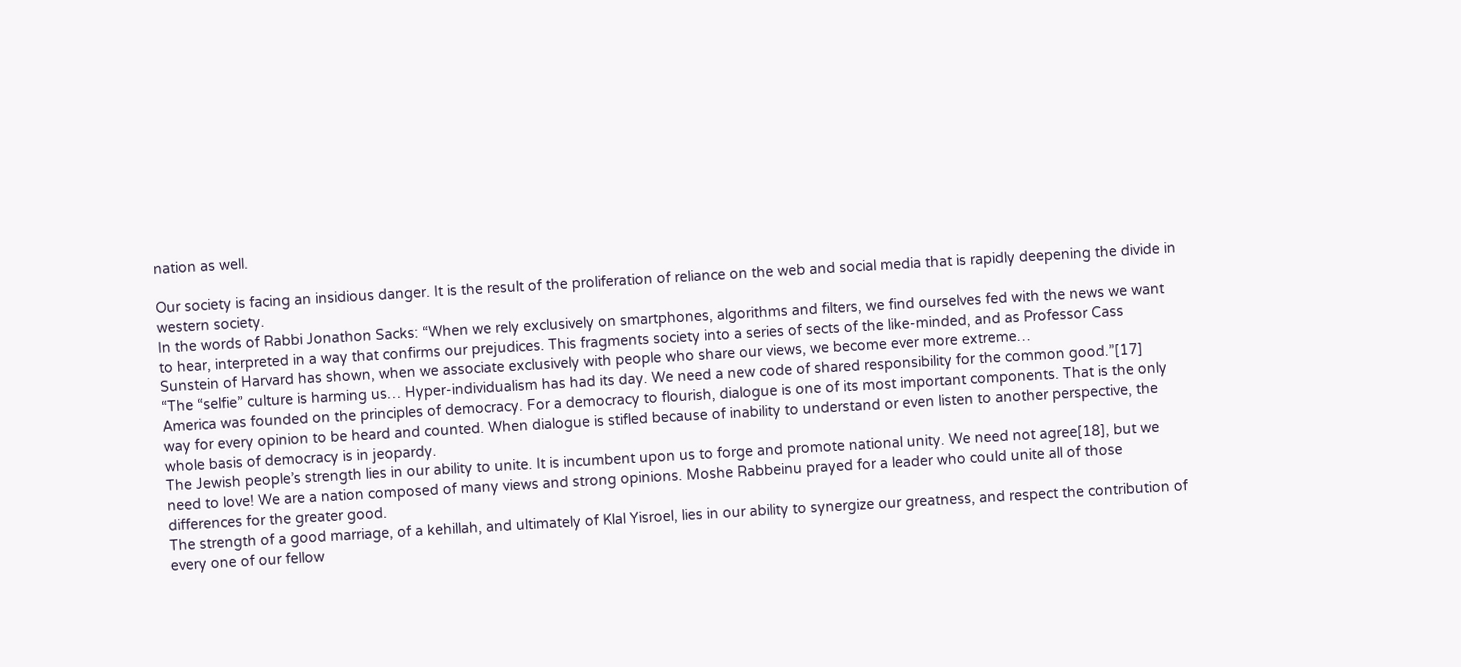nation as well.

Our society is facing an insidious danger. It is the result of the proliferation of reliance on the web and social media that is rapidly deepening the divide in western society.
In the words of Rabbi Jonathon Sacks: “When we rely exclusively on smartphones, algorithms and filters, we find ourselves fed with the news we want to hear, interpreted in a way that confirms our prejudices. This fragments society into a series of sects of the like-minded, and as Professor Cass Sunstein of Harvard has shown, when we associate exclusively with people who share our views, we become ever more extreme…
“The “selfie” culture is harming us… Hyper-individualism has had its day. We need a new code of shared responsibility for the common good.”[17]
America was founded on the principles of democracy. For a democracy to flourish, dialogue is one of its most important components. That is the only way for every opinion to be heard and counted. When dialogue is stifled because of inability to understand or even listen to another perspective, the whole basis of democracy is in jeopardy.
The Jewish people’s strength lies in our ability to unite. It is incumbent upon us to forge and promote national unity. We need not agree[18], but we need to love! We are a nation composed of many views and strong opinions. Moshe Rabbeinu prayed for a leader who could unite all of those differences for the greater good.
The strength of a good marriage, of a kehillah, and ultimately of Klal Yisroel, lies in our ability to synergize our greatness, and respect the contribution of every one of our fellow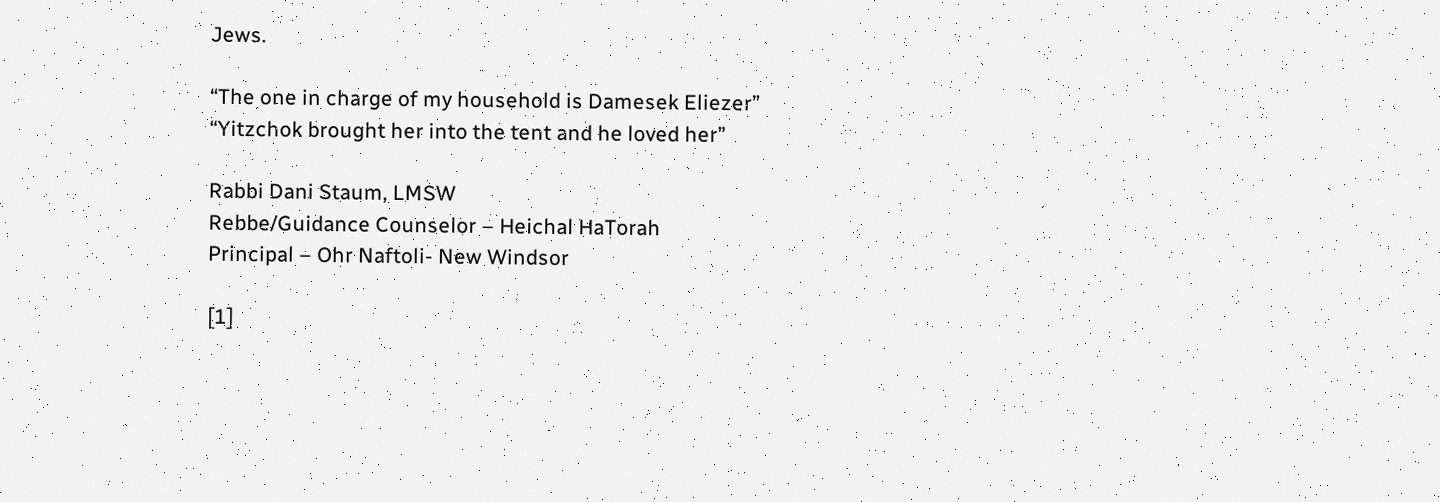Jews.

“The one in charge of my household is Damesek Eliezer”
“Yitzchok brought her into the tent and he loved her”

Rabbi Dani Staum, LMSW
Rebbe/Guidance Counselor – Heichal HaTorah
Principal – Ohr Naftoli- New Windsor

[1]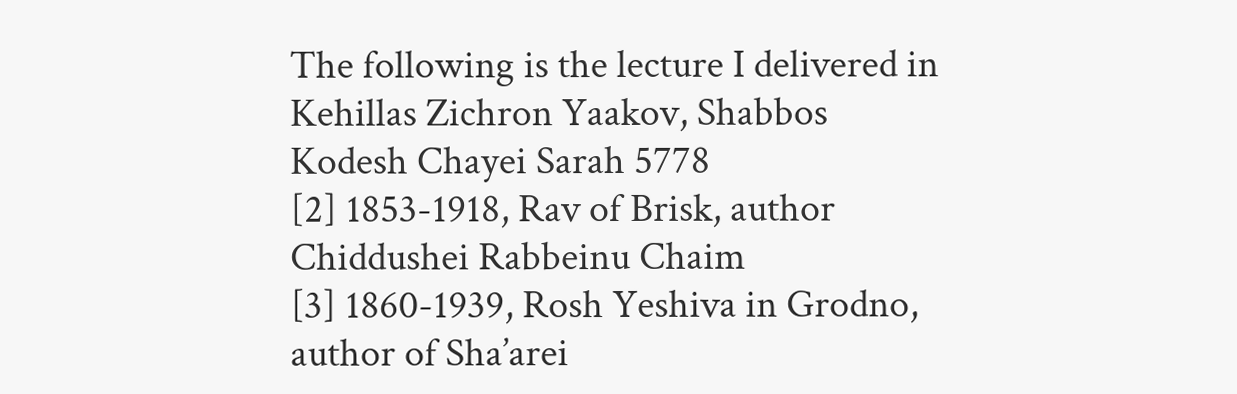The following is the lecture I delivered in Kehillas Zichron Yaakov, Shabbos Kodesh Chayei Sarah 5778
[2] 1853-1918, Rav of Brisk, author Chiddushei Rabbeinu Chaim
[3] 1860-1939, Rosh Yeshiva in Grodno, author of Sha’arei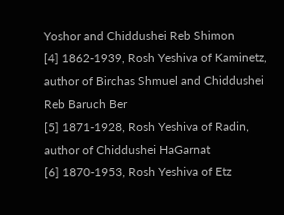Yoshor and Chiddushei Reb Shimon
[4] 1862-1939, Rosh Yeshiva of Kaminetz, author of Birchas Shmuel and Chiddushei Reb Baruch Ber
[5] 1871-1928, Rosh Yeshiva of Radin, author of Chiddushei HaGarnat
[6] 1870-1953, Rosh Yeshiva of Etz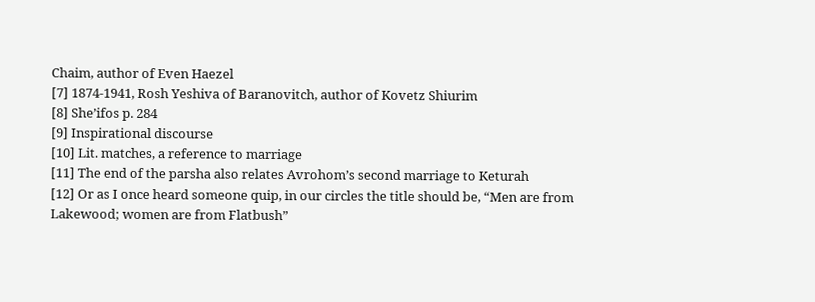Chaim, author of Even Haezel
[7] 1874-1941, Rosh Yeshiva of Baranovitch, author of Kovetz Shiurim
[8] She’ifos p. 284
[9] Inspirational discourse
[10] Lit. matches, a reference to marriage
[11] The end of the parsha also relates Avrohom’s second marriage to Keturah
[12] Or as I once heard someone quip, in our circles the title should be, “Men are from Lakewood; women are from Flatbush”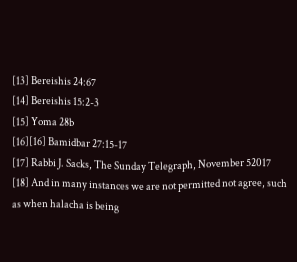[13] Bereishis 24:67
[14] Bereishis 15:2-3
[15] Yoma 28b
[16][16] Bamidbar 27:15-17
[17] Rabbi J. Sacks, The Sunday Telegraph, November 52017
[18] And in many instances we are not permitted not agree, such as when halacha is being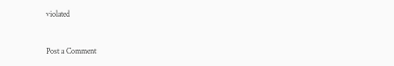violated


Post a Comment